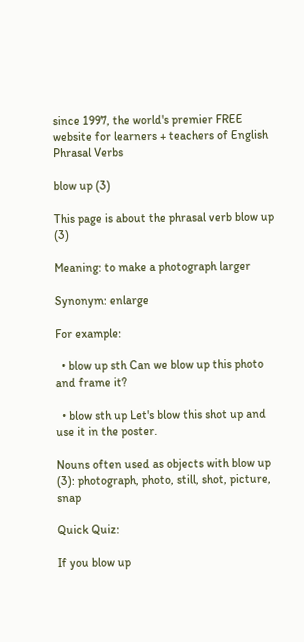since 1997, the world's premier FREE website for learners + teachers of English
Phrasal Verbs

blow up (3)

This page is about the phrasal verb blow up (3)

Meaning: to make a photograph larger

Synonym: enlarge

For example:

  • blow up sth Can we blow up this photo and frame it?

  • blow sth up Let's blow this shot up and use it in the poster.

Nouns often used as objects with blow up (3): photograph, photo, still, shot, picture, snap

Quick Quiz:

If you blow up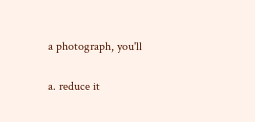a photograph, you'll

a. reduce it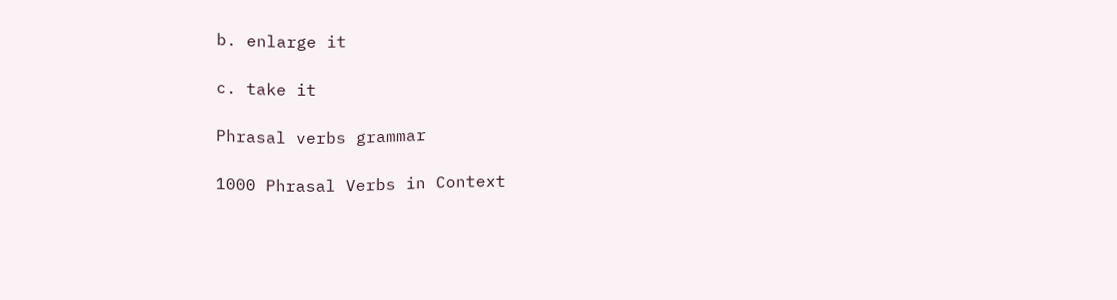b. enlarge it

c. take it

Phrasal verbs grammar

1000 Phrasal Verbs in Context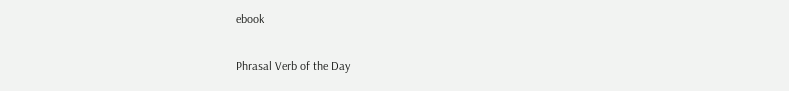ebook

Phrasal Verb of the Day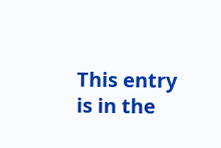This entry is in the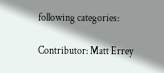following categories:

Contributor: Matt Errey